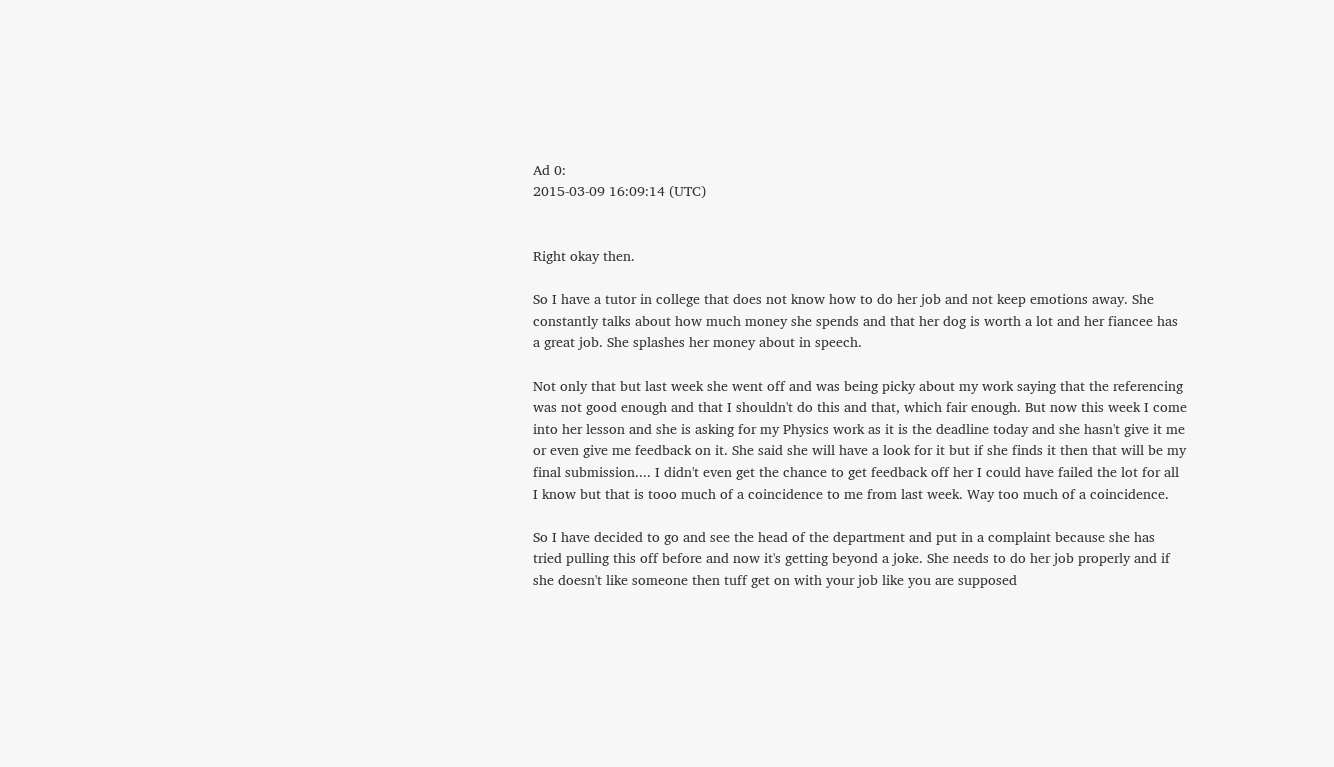Ad 0:
2015-03-09 16:09:14 (UTC)


Right okay then.

So I have a tutor in college that does not know how to do her job and not keep emotions away. She constantly talks about how much money she spends and that her dog is worth a lot and her fiancee has a great job. She splashes her money about in speech.

Not only that but last week she went off and was being picky about my work saying that the referencing was not good enough and that I shouldn't do this and that, which fair enough. But now this week I come into her lesson and she is asking for my Physics work as it is the deadline today and she hasn't give it me or even give me feedback on it. She said she will have a look for it but if she finds it then that will be my final submission.... I didn't even get the chance to get feedback off her I could have failed the lot for all I know but that is tooo much of a coincidence to me from last week. Way too much of a coincidence.

So I have decided to go and see the head of the department and put in a complaint because she has tried pulling this off before and now it's getting beyond a joke. She needs to do her job properly and if she doesn't like someone then tuff get on with your job like you are supposed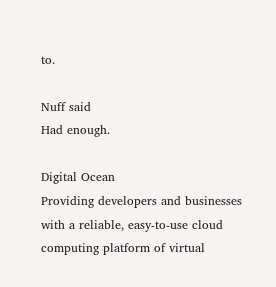to.

Nuff said
Had enough.

Digital Ocean
Providing developers and businesses with a reliable, easy-to-use cloud computing platform of virtual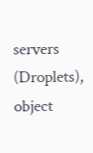servers (Droplets), object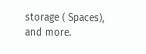storage ( Spaces), and more.